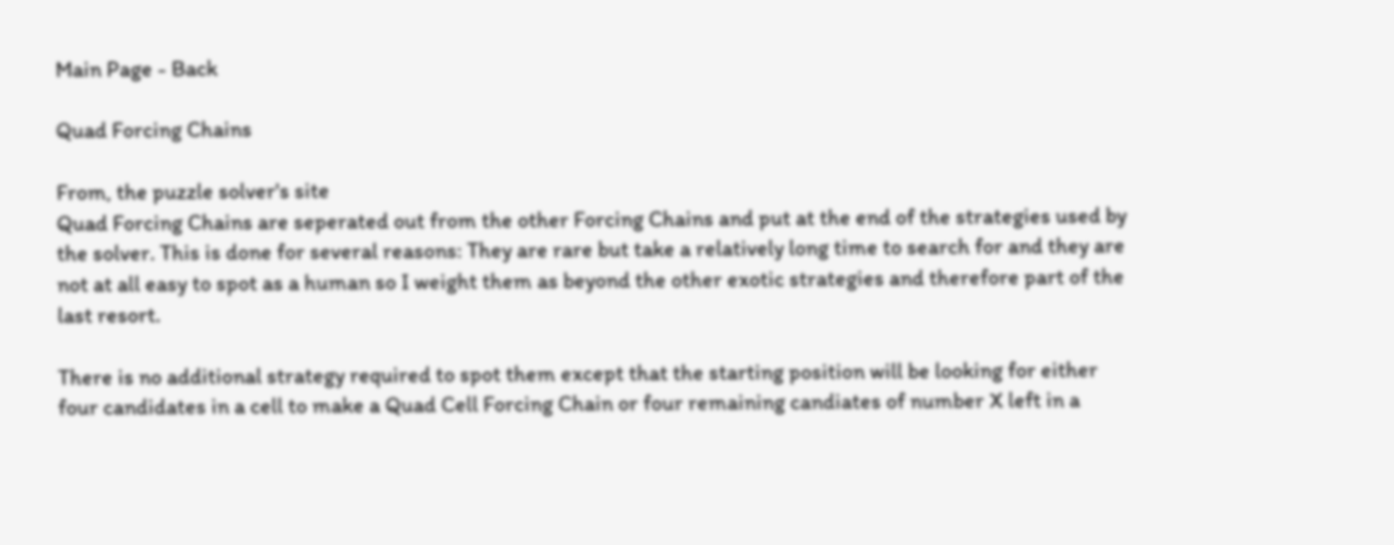Main Page - Back

Quad Forcing Chains

From, the puzzle solver's site
Quad Forcing Chains are seperated out from the other Forcing Chains and put at the end of the strategies used by the solver. This is done for several reasons: They are rare but take a relatively long time to search for and they are not at all easy to spot as a human so I weight them as beyond the other exotic strategies and therefore part of the last resort.

There is no additional strategy required to spot them except that the starting position will be looking for either four candidates in a cell to make a Quad Cell Forcing Chain or four remaining candiates of number X left in a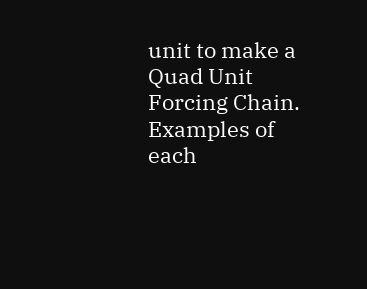unit to make a Quad Unit Forcing Chain. Examples of each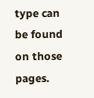type can be found on those pages.